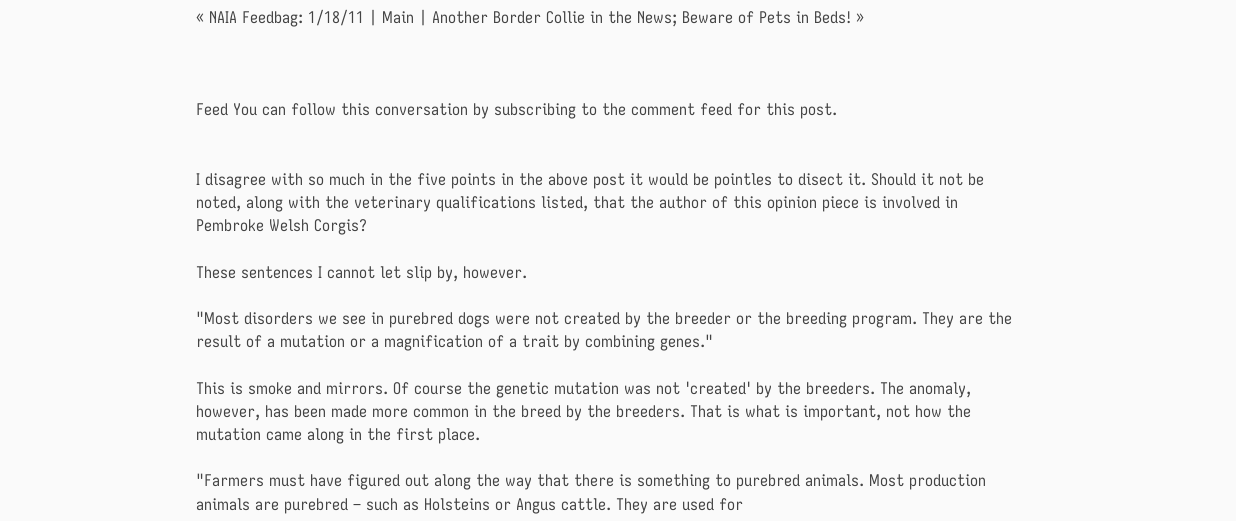« NAIA Feedbag: 1/18/11 | Main | Another Border Collie in the News; Beware of Pets in Beds! »



Feed You can follow this conversation by subscribing to the comment feed for this post.


I disagree with so much in the five points in the above post it would be pointles to disect it. Should it not be noted, along with the veterinary qualifications listed, that the author of this opinion piece is involved in Pembroke Welsh Corgis?

These sentences I cannot let slip by, however.

"Most disorders we see in purebred dogs were not created by the breeder or the breeding program. They are the result of a mutation or a magnification of a trait by combining genes."

This is smoke and mirrors. Of course the genetic mutation was not 'created' by the breeders. The anomaly, however, has been made more common in the breed by the breeders. That is what is important, not how the mutation came along in the first place.

"Farmers must have figured out along the way that there is something to purebred animals. Most production animals are purebred – such as Holsteins or Angus cattle. They are used for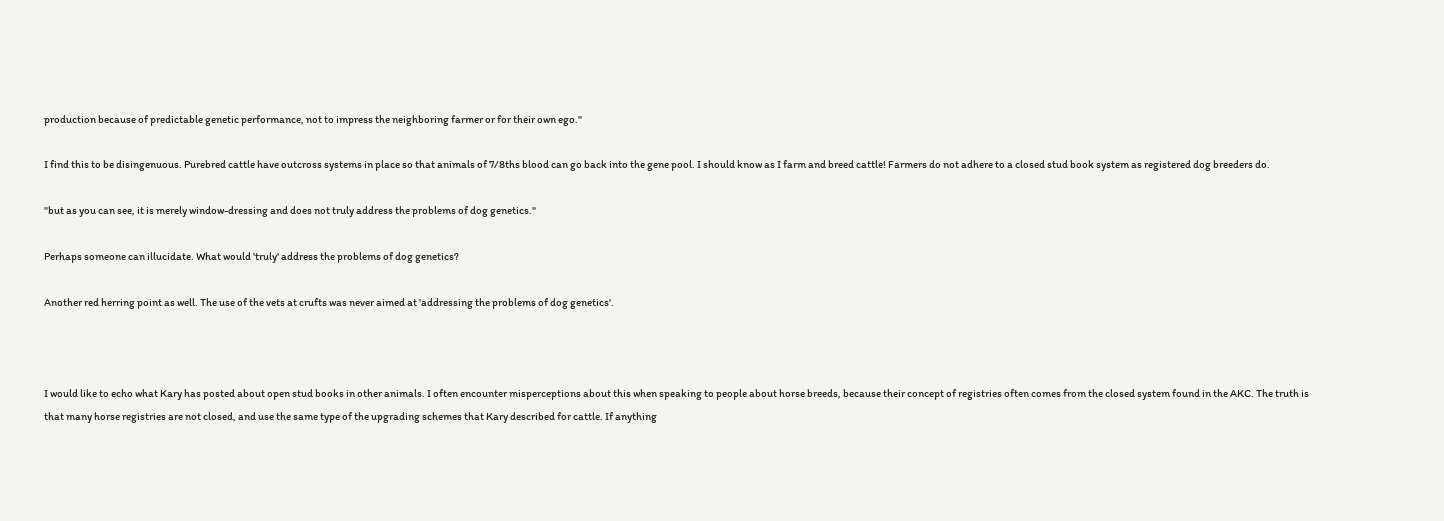production because of predictable genetic performance, not to impress the neighboring farmer or for their own ego."

I find this to be disingenuous. Purebred cattle have outcross systems in place so that animals of 7/8ths blood can go back into the gene pool. I should know as I farm and breed cattle! Farmers do not adhere to a closed stud book system as registered dog breeders do.

"but as you can see, it is merely window-dressing and does not truly address the problems of dog genetics."

Perhaps someone can illucidate. What would 'truly' address the problems of dog genetics?

Another red herring point as well. The use of the vets at crufts was never aimed at 'addressing the problems of dog genetics'.



I would like to echo what Kary has posted about open stud books in other animals. I often encounter misperceptions about this when speaking to people about horse breeds, because their concept of registries often comes from the closed system found in the AKC. The truth is that many horse registries are not closed, and use the same type of the upgrading schemes that Kary described for cattle. If anything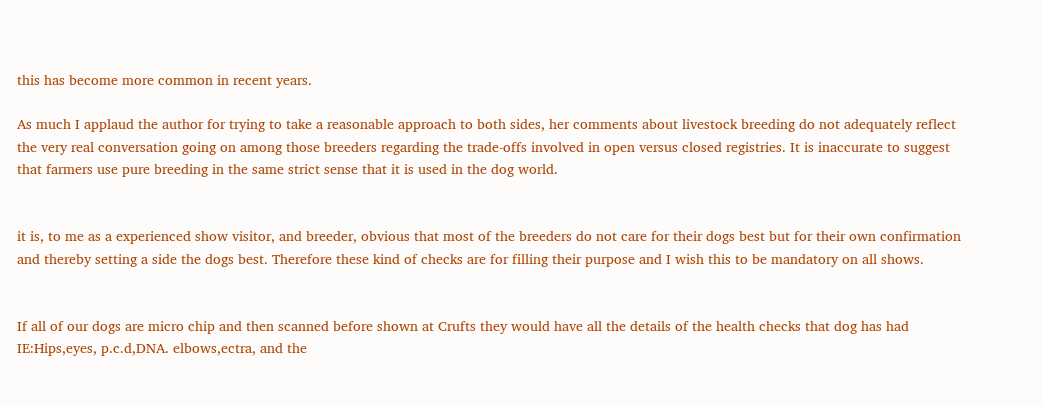this has become more common in recent years.

As much I applaud the author for trying to take a reasonable approach to both sides, her comments about livestock breeding do not adequately reflect the very real conversation going on among those breeders regarding the trade-offs involved in open versus closed registries. It is inaccurate to suggest that farmers use pure breeding in the same strict sense that it is used in the dog world.


it is, to me as a experienced show visitor, and breeder, obvious that most of the breeders do not care for their dogs best but for their own confirmation and thereby setting a side the dogs best. Therefore these kind of checks are for filling their purpose and I wish this to be mandatory on all shows.


If all of our dogs are micro chip and then scanned before shown at Crufts they would have all the details of the health checks that dog has had IE:Hips,eyes, p.c.d,DNA. elbows,ectra, and the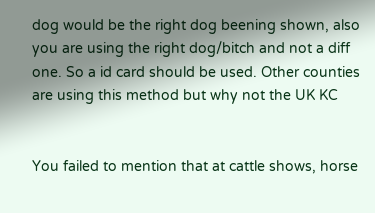dog would be the right dog beening shown, also you are using the right dog/bitch and not a diff one. So a id card should be used. Other counties are using this method but why not the UK KC


You failed to mention that at cattle shows, horse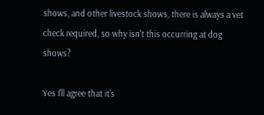shows, and other livestock shows, there is always a vet check required, so why isn't this occurring at dog shows?

Yes I'll agree that it's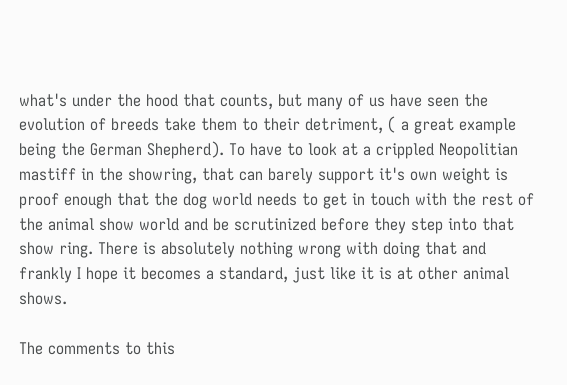what's under the hood that counts, but many of us have seen the evolution of breeds take them to their detriment, ( a great example being the German Shepherd). To have to look at a crippled Neopolitian mastiff in the showring, that can barely support it's own weight is proof enough that the dog world needs to get in touch with the rest of the animal show world and be scrutinized before they step into that show ring. There is absolutely nothing wrong with doing that and frankly I hope it becomes a standard, just like it is at other animal shows.

The comments to this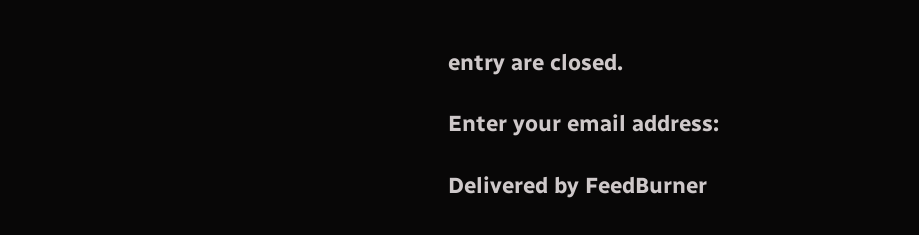entry are closed.

Enter your email address:

Delivered by FeedBurner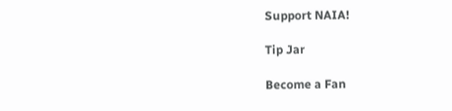Support NAIA!

Tip Jar

Become a Fan